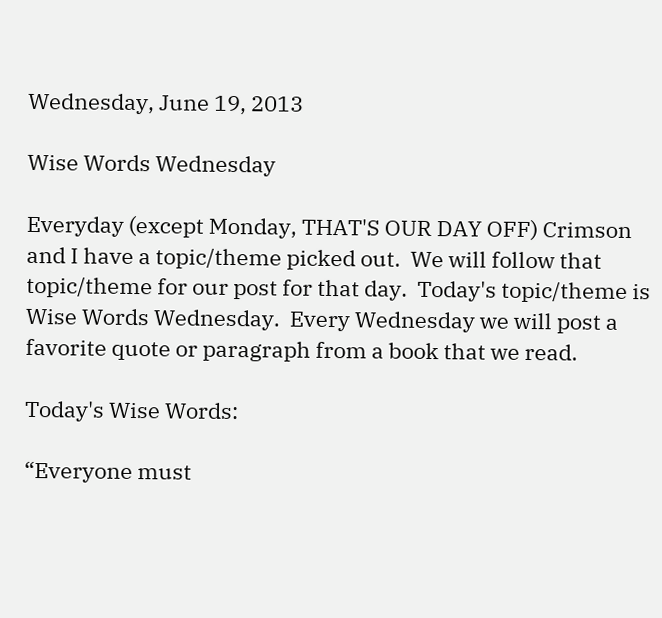Wednesday, June 19, 2013

Wise Words Wednesday

Everyday (except Monday, THAT'S OUR DAY OFF) Crimson and I have a topic/theme picked out.  We will follow that topic/theme for our post for that day.  Today's topic/theme is Wise Words Wednesday.  Every Wednesday we will post a favorite quote or paragraph from a book that we read.

Today's Wise Words:

“Everyone must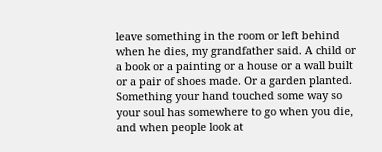leave something in the room or left behind when he dies, my grandfather said. A child or a book or a painting or a house or a wall built or a pair of shoes made. Or a garden planted. Something your hand touched some way so your soul has somewhere to go when you die, and when people look at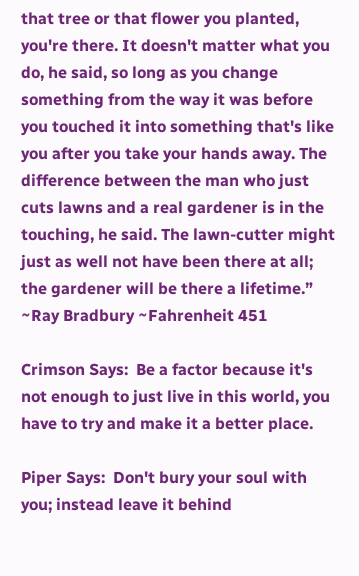that tree or that flower you planted, you're there. It doesn't matter what you do, he said, so long as you change something from the way it was before you touched it into something that's like you after you take your hands away. The difference between the man who just cuts lawns and a real gardener is in the touching, he said. The lawn-cutter might just as well not have been there at all; the gardener will be there a lifetime.”
~Ray Bradbury ~Fahrenheit 451

Crimson Says:  Be a factor because it's not enough to just live in this world, you have to try and make it a better place.

Piper Says:  Don't bury your soul with you; instead leave it behind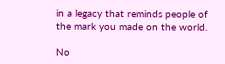in a legacy that reminds people of the mark you made on the world.

No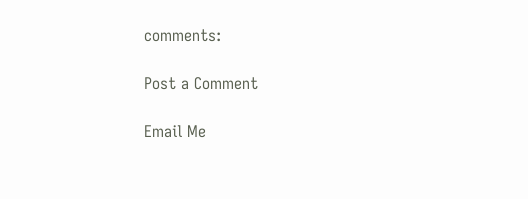comments:

Post a Comment

Email Me